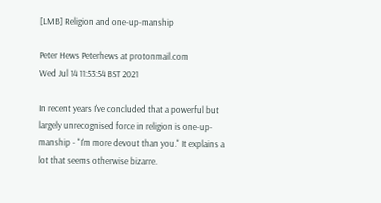[LMB] Religion and one-up-manship

Peter Hews Peterhews at protonmail.com
Wed Jul 14 11:53:54 BST 2021

In recent years I've concluded that a powerful but largely unrecognised force in religion is one-up-manship - "I'm more devout than you." It explains a lot that seems otherwise bizarre.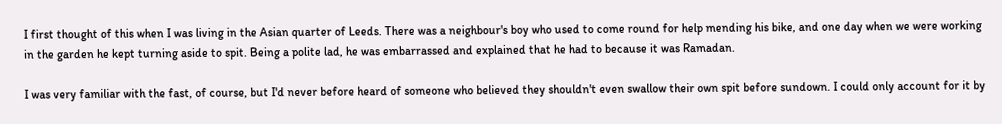I first thought of this when I was living in the Asian quarter of Leeds. There was a neighbour's boy who used to come round for help mending his bike, and one day when we were working in the garden he kept turning aside to spit. Being a polite lad, he was embarrassed and explained that he had to because it was Ramadan.

I was very familiar with the fast, of course, but I'd never before heard of someone who believed they shouldn't even swallow their own spit before sundown. I could only account for it by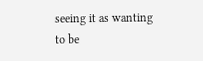seeing it as wanting to be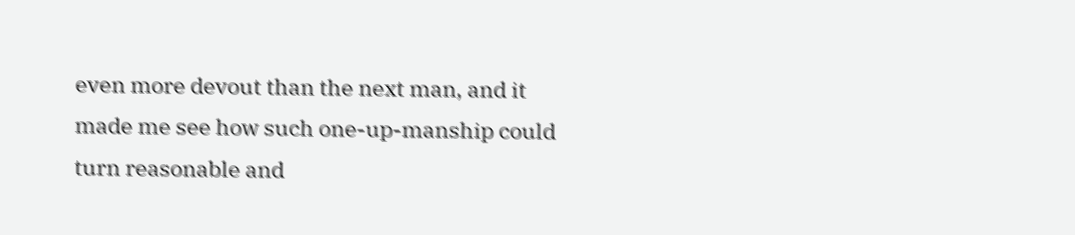even more devout than the next man, and it made me see how such one-up-manship could turn reasonable and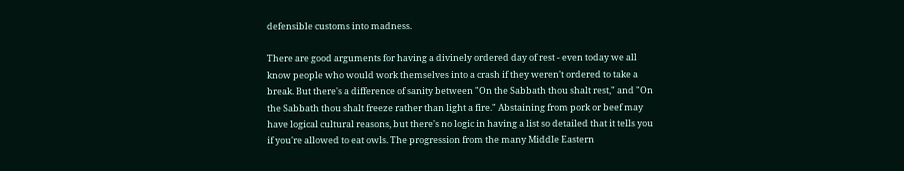defensible customs into madness.

There are good arguments for having a divinely ordered day of rest - even today we all know people who would work themselves into a crash if they weren't ordered to take a break. But there's a difference of sanity between "On the Sabbath thou shalt rest," and "On the Sabbath thou shalt freeze rather than light a fire." Abstaining from pork or beef may have logical cultural reasons, but there's no logic in having a list so detailed that it tells you if you're allowed to eat owls. The progression from the many Middle Eastern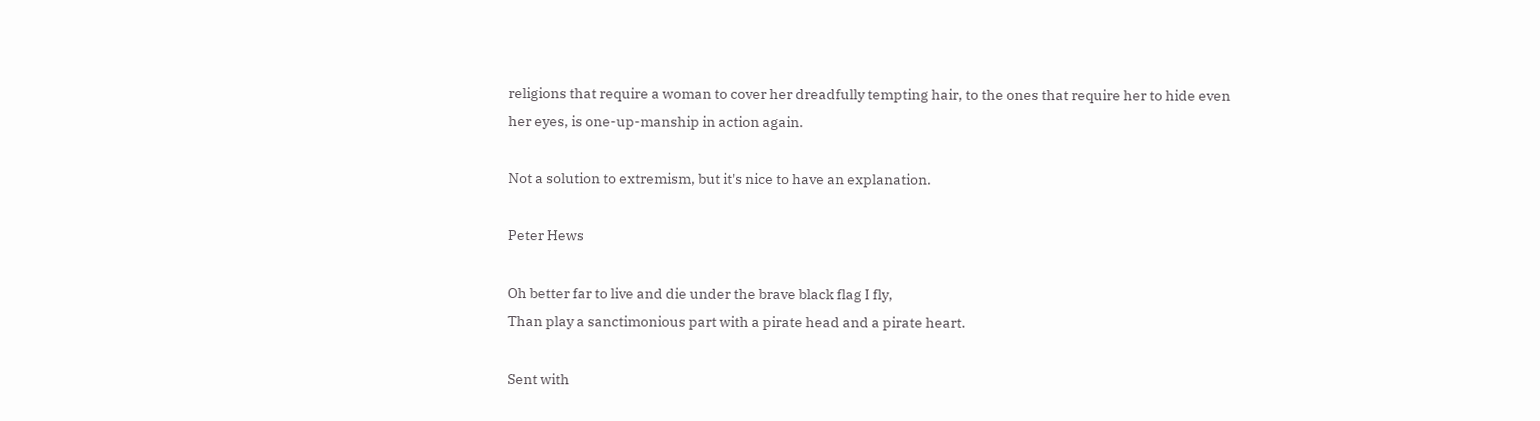religions that require a woman to cover her dreadfully tempting hair, to the ones that require her to hide even her eyes, is one-up-manship in action again.

Not a solution to extremism, but it's nice to have an explanation.

Peter Hews

Oh better far to live and die under the brave black flag I fly,
Than play a sanctimonious part with a pirate head and a pirate heart.

Sent with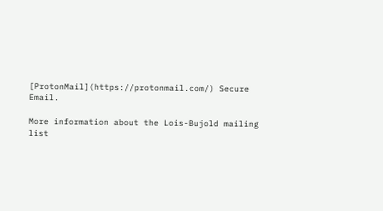[ProtonMail](https://protonmail.com/) Secure Email.

More information about the Lois-Bujold mailing list